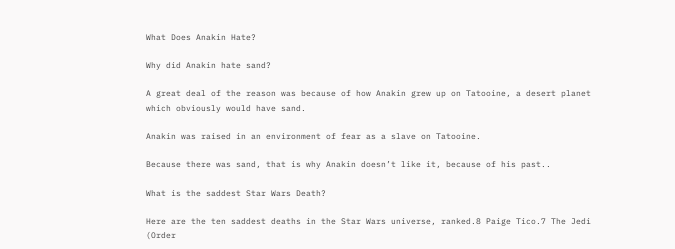What Does Anakin Hate?

Why did Anakin hate sand?

A great deal of the reason was because of how Anakin grew up on Tatooine, a desert planet which obviously would have sand.

Anakin was raised in an environment of fear as a slave on Tatooine.

Because there was sand, that is why Anakin doesn’t like it, because of his past..

What is the saddest Star Wars Death?

Here are the ten saddest deaths in the Star Wars universe, ranked.8 Paige Tico.7 The Jedi (Order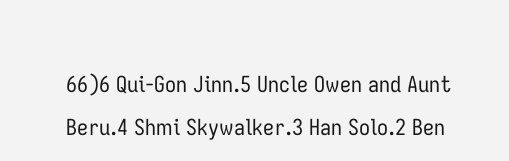66)6 Qui-Gon Jinn.5 Uncle Owen and Aunt Beru.4 Shmi Skywalker.3 Han Solo.2 Ben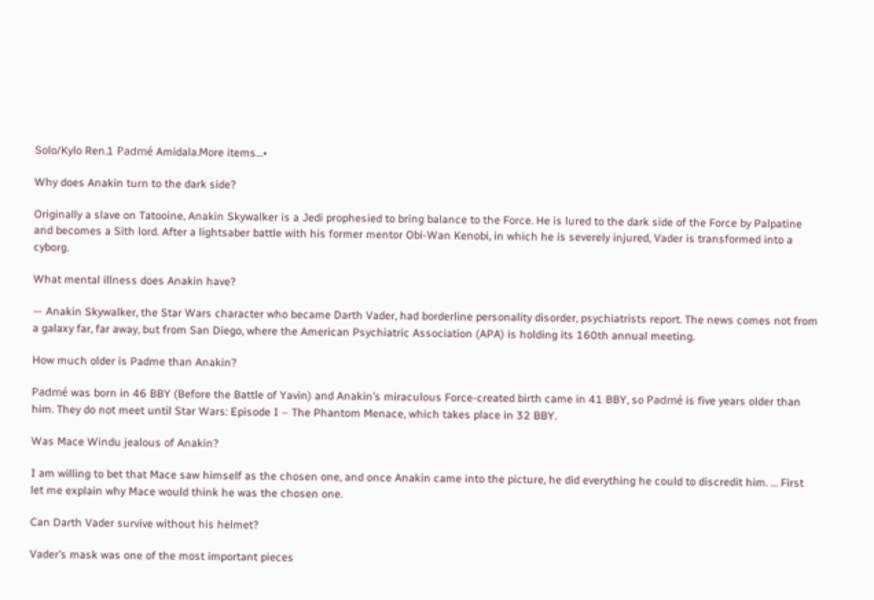Solo/Kylo Ren.1 Padmé Amidala.More items…•

Why does Anakin turn to the dark side?

Originally a slave on Tatooine, Anakin Skywalker is a Jedi prophesied to bring balance to the Force. He is lured to the dark side of the Force by Palpatine and becomes a Sith lord. After a lightsaber battle with his former mentor Obi-Wan Kenobi, in which he is severely injured, Vader is transformed into a cyborg.

What mental illness does Anakin have?

— Anakin Skywalker, the Star Wars character who became Darth Vader, had borderline personality disorder, psychiatrists report. The news comes not from a galaxy far, far away, but from San Diego, where the American Psychiatric Association (APA) is holding its 160th annual meeting.

How much older is Padme than Anakin?

Padmé was born in 46 BBY (Before the Battle of Yavin) and Anakin’s miraculous Force-created birth came in 41 BBY, so Padmé is five years older than him. They do not meet until Star Wars: Episode I – The Phantom Menace, which takes place in 32 BBY.

Was Mace Windu jealous of Anakin?

I am willing to bet that Mace saw himself as the chosen one, and once Anakin came into the picture, he did everything he could to discredit him. … First let me explain why Mace would think he was the chosen one.

Can Darth Vader survive without his helmet?

Vader’s mask was one of the most important pieces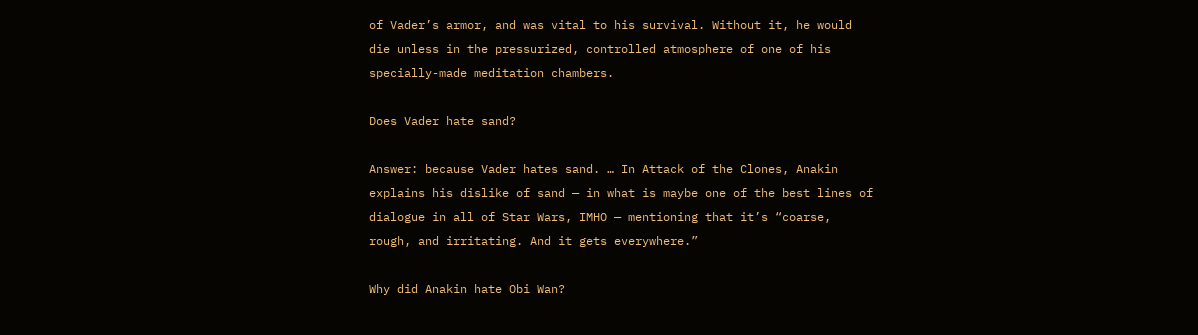of Vader’s armor, and was vital to his survival. Without it, he would die unless in the pressurized, controlled atmosphere of one of his specially-made meditation chambers.

Does Vader hate sand?

Answer: because Vader hates sand. … In Attack of the Clones, Anakin explains his dislike of sand — in what is maybe one of the best lines of dialogue in all of Star Wars, IMHO — mentioning that it’s “coarse, rough, and irritating. And it gets everywhere.”

Why did Anakin hate Obi Wan?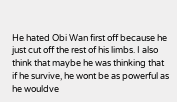He hated Obi Wan first off because he just cut off the rest of his limbs. I also think that maybe he was thinking that if he survive, he wont be as powerful as he wouldve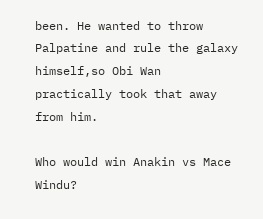been. He wanted to throw Palpatine and rule the galaxy himself,so Obi Wan practically took that away from him.

Who would win Anakin vs Mace Windu?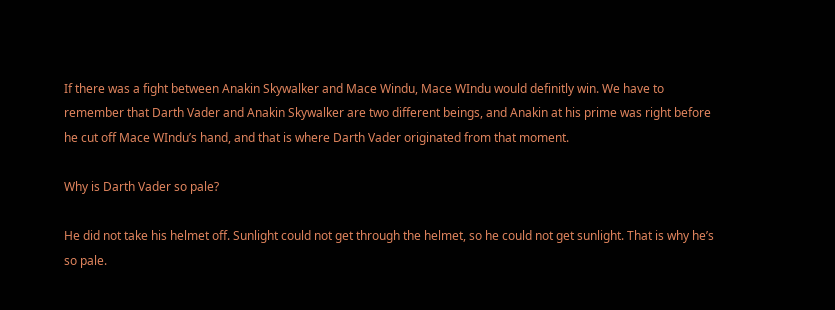If there was a fight between Anakin Skywalker and Mace Windu, Mace WIndu would definitly win. We have to remember that Darth Vader and Anakin Skywalker are two different beings, and Anakin at his prime was right before he cut off Mace WIndu’s hand, and that is where Darth Vader originated from that moment.

Why is Darth Vader so pale?

He did not take his helmet off. Sunlight could not get through the helmet, so he could not get sunlight. That is why he’s so pale.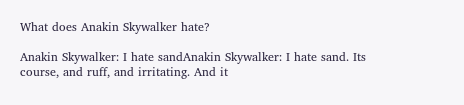What does Anakin Skywalker hate?

Anakin Skywalker: I hate sandAnakin Skywalker: I hate sand. Its course, and ruff, and irritating. And it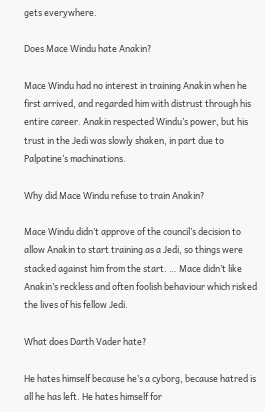gets everywhere.

Does Mace Windu hate Anakin?

Mace Windu had no interest in training Anakin when he first arrived, and regarded him with distrust through his entire career. Anakin respected Windu’s power, but his trust in the Jedi was slowly shaken, in part due to Palpatine’s machinations.

Why did Mace Windu refuse to train Anakin?

Mace Windu didn’t approve of the council’s decision to allow Anakin to start training as a Jedi, so things were stacked against him from the start. … Mace didn’t like Anakin’s reckless and often foolish behaviour which risked the lives of his fellow Jedi.

What does Darth Vader hate?

He hates himself because he’s a cyborg, because hatred is all he has left. He hates himself for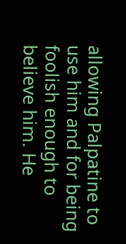allowing Palpatine to use him and for being foolish enough to believe him. He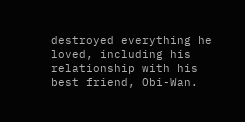destroyed everything he loved, including his relationship with his best friend, Obi-Wan.